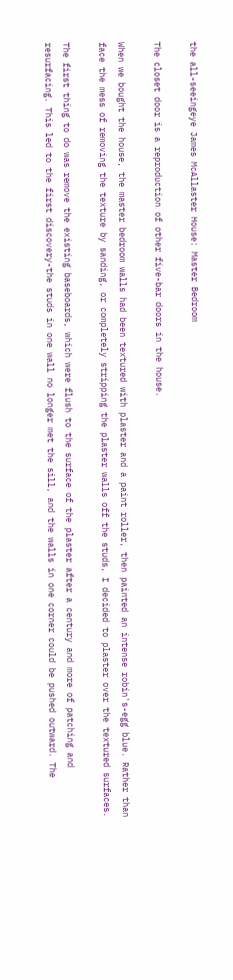the all-seeingeye James McAllaster House: Master Bedroom

The closet door is a reproduction of other five-bar doors in the house.

When we bought the house, the master bedroom walls had been textured with plaster and a paint roller, then painted an intense robin's-egg blue. Rather than face the mess of removing the texture by sanding, or completely stripping the plaster walls off the studs, I decided to plaster over the textured surfaces.

The first thing to do was remove the existing baseboards, which were flush to the surface of the plaster after a century and more of patching and resurfacing. This led to the first discovery-the studs in one wall no longer met the sill, and the walls in one corner could be pushed outward. The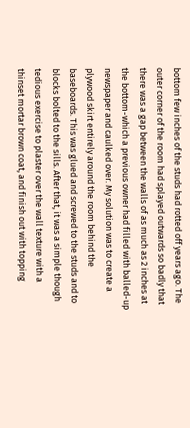bottom few inches of the studs had rotted off years ago. The outer corner of the room had splayed outwards so badly that there was a gap between the walls of as much as 2 inches at the bottom-which a previous owner had filled with balled-up newspaper and caulked over. My solution was to create a plywood skirt entirely around the room behind the baseboards. This was glued and screwed to the studs and to blocks bolted to the sills. After that, it was a simple though tedious exercise to plaster over the wall texture with a thinset mortar brown coat, and finish out with topping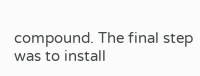compound. The final step was to install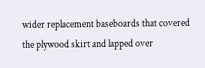wider replacement baseboards that covered the plywood skirt and lapped over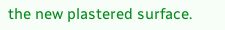the new plastered surface.